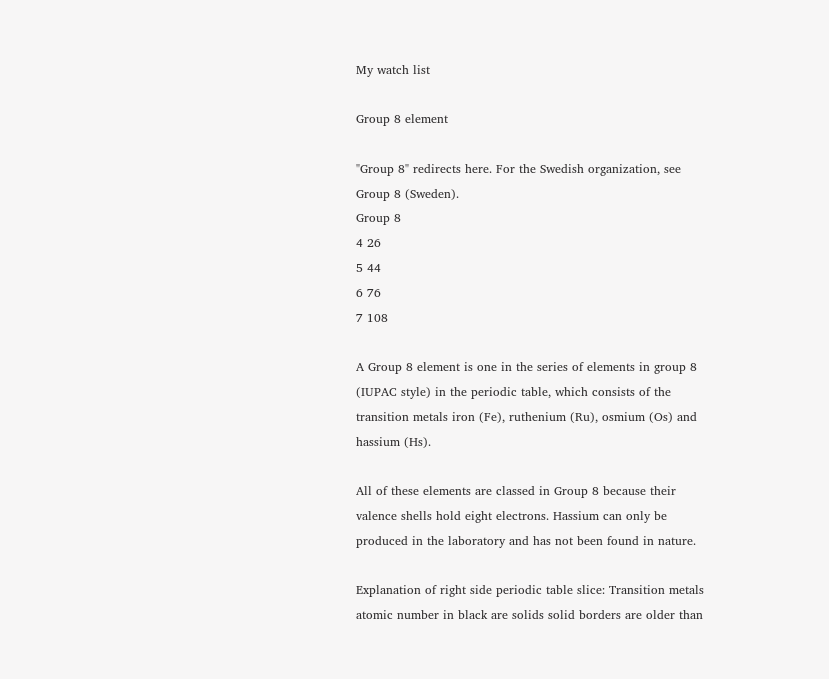My watch list

Group 8 element

"Group 8" redirects here. For the Swedish organization, see Group 8 (Sweden).
Group 8
4 26
5 44
6 76
7 108

A Group 8 element is one in the series of elements in group 8 (IUPAC style) in the periodic table, which consists of the transition metals iron (Fe), ruthenium (Ru), osmium (Os) and hassium (Hs).

All of these elements are classed in Group 8 because their valence shells hold eight electrons. Hassium can only be produced in the laboratory and has not been found in nature.

Explanation of right side periodic table slice: Transition metals atomic number in black are solids solid borders are older than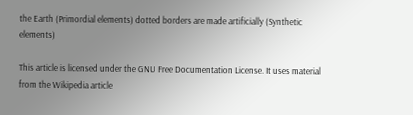the Earth (Primordial elements) dotted borders are made artificially (Synthetic elements)

This article is licensed under the GNU Free Documentation License. It uses material from the Wikipedia article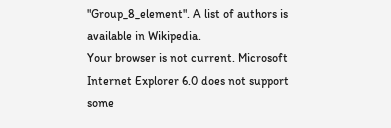"Group_8_element". A list of authors is available in Wikipedia.
Your browser is not current. Microsoft Internet Explorer 6.0 does not support some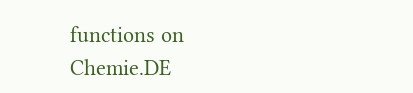functions on Chemie.DE